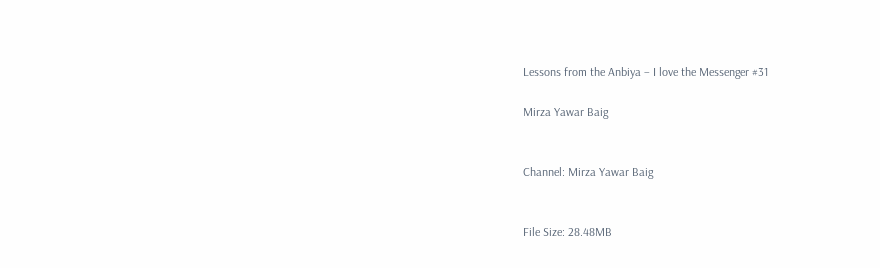Lessons from the Anbiya – I love the Messenger #31

Mirza Yawar Baig


Channel: Mirza Yawar Baig


File Size: 28.48MB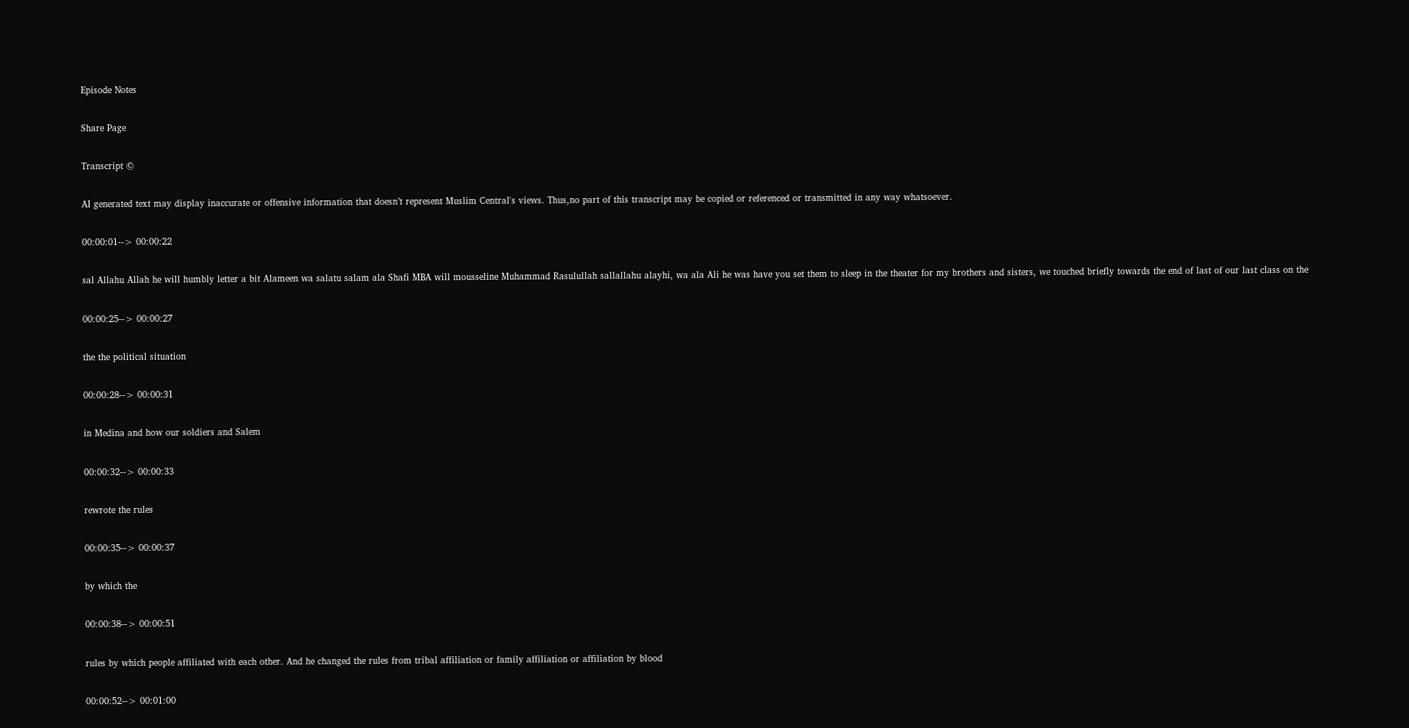Episode Notes

Share Page

Transcript ©

AI generated text may display inaccurate or offensive information that doesn’t represent Muslim Central's views. Thus,no part of this transcript may be copied or referenced or transmitted in any way whatsoever.

00:00:01--> 00:00:22

sal Allahu Allah he will humbly letter a bit Alameen wa salatu salam ala Shafi MBA will mousseline Muhammad Rasulullah sallallahu alayhi, wa ala Ali he was have you set them to sleep in the theater for my brothers and sisters, we touched briefly towards the end of last of our last class on the

00:00:25--> 00:00:27

the the political situation

00:00:28--> 00:00:31

in Medina and how our soldiers and Salem

00:00:32--> 00:00:33

rewrote the rules

00:00:35--> 00:00:37

by which the

00:00:38--> 00:00:51

rules by which people affiliated with each other. And he changed the rules from tribal affiliation or family affiliation or affiliation by blood

00:00:52--> 00:01:00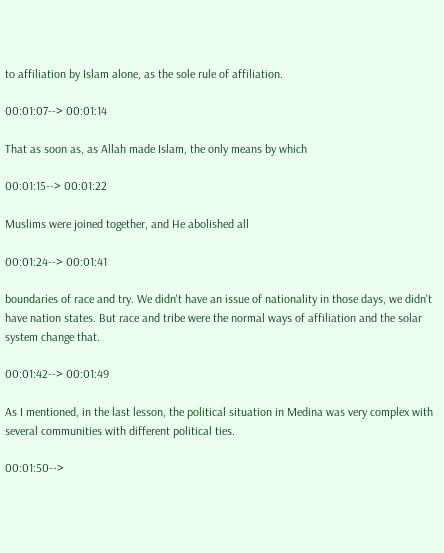to affiliation by Islam alone, as the sole rule of affiliation.

00:01:07--> 00:01:14

That as soon as, as Allah made Islam, the only means by which

00:01:15--> 00:01:22

Muslims were joined together, and He abolished all

00:01:24--> 00:01:41

boundaries of race and try. We didn't have an issue of nationality in those days, we didn't have nation states. But race and tribe were the normal ways of affiliation and the solar system change that.

00:01:42--> 00:01:49

As I mentioned, in the last lesson, the political situation in Medina was very complex with several communities with different political ties.

00:01:50-->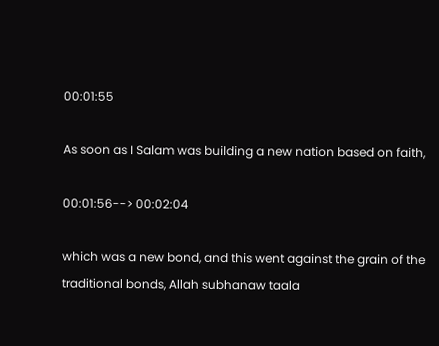00:01:55

As soon as I Salam was building a new nation based on faith,

00:01:56--> 00:02:04

which was a new bond, and this went against the grain of the traditional bonds, Allah subhanaw taala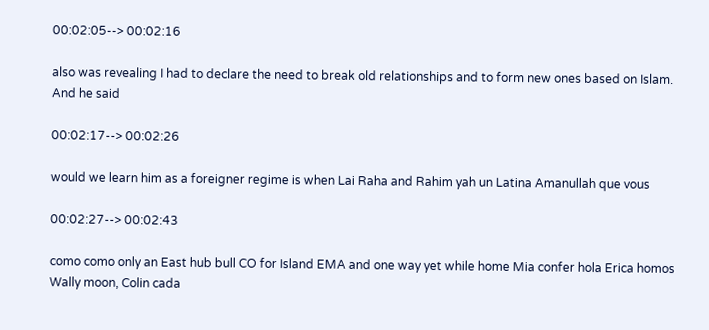00:02:05--> 00:02:16

also was revealing I had to declare the need to break old relationships and to form new ones based on Islam. And he said

00:02:17--> 00:02:26

would we learn him as a foreigner regime is when Lai Raha and Rahim yah un Latina Amanullah que vous

00:02:27--> 00:02:43

como como only an East hub bull CO for Island EMA and one way yet while home Mia confer hola Erica homos Wally moon, Colin cada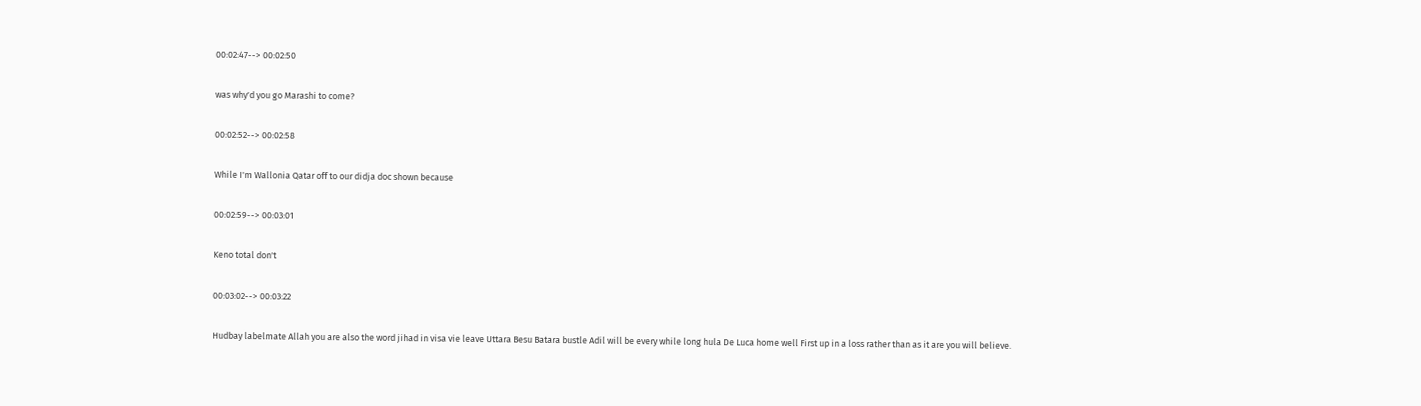00:02:47--> 00:02:50

was why'd you go Marashi to come?

00:02:52--> 00:02:58

While I'm Wallonia Qatar off to our didja doc shown because

00:02:59--> 00:03:01

Keno total don't

00:03:02--> 00:03:22

Hudbay labelmate Allah you are also the word jihad in visa vie leave Uttara Besu Batara bustle Adil will be every while long hula De Luca home well First up in a loss rather than as it are you will believe.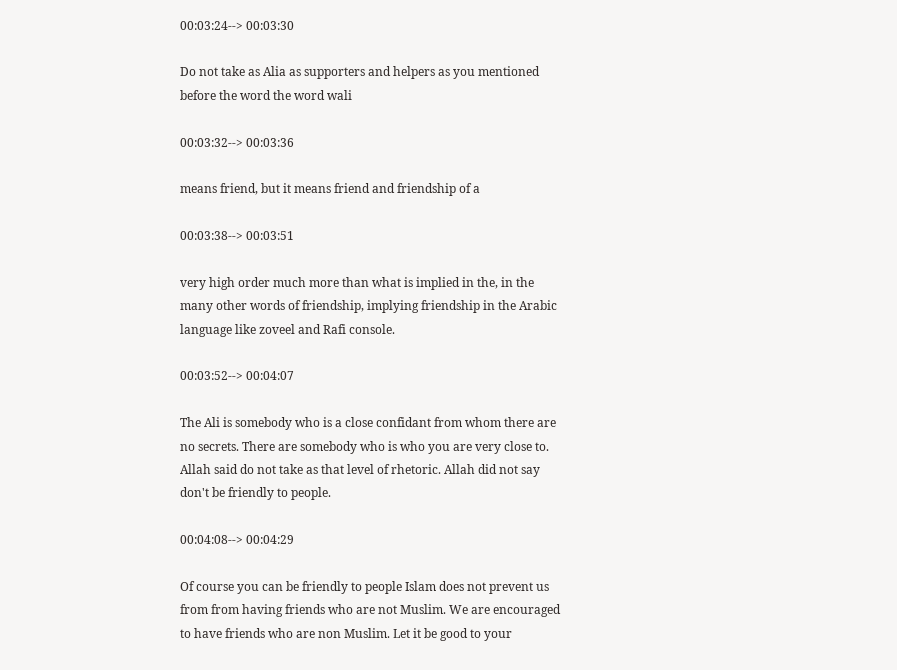00:03:24--> 00:03:30

Do not take as Alia as supporters and helpers as you mentioned before the word the word wali

00:03:32--> 00:03:36

means friend, but it means friend and friendship of a

00:03:38--> 00:03:51

very high order much more than what is implied in the, in the many other words of friendship, implying friendship in the Arabic language like zoveel and Rafi console.

00:03:52--> 00:04:07

The Ali is somebody who is a close confidant from whom there are no secrets. There are somebody who is who you are very close to. Allah said do not take as that level of rhetoric. Allah did not say don't be friendly to people.

00:04:08--> 00:04:29

Of course you can be friendly to people Islam does not prevent us from from having friends who are not Muslim. We are encouraged to have friends who are non Muslim. Let it be good to your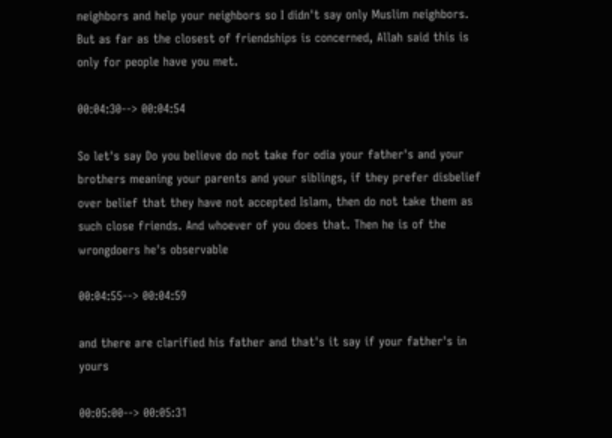neighbors and help your neighbors so I didn't say only Muslim neighbors. But as far as the closest of friendships is concerned, Allah said this is only for people have you met.

00:04:30--> 00:04:54

So let's say Do you believe do not take for odia your father's and your brothers meaning your parents and your siblings, if they prefer disbelief over belief that they have not accepted Islam, then do not take them as such close friends. And whoever of you does that. Then he is of the wrongdoers he's observable

00:04:55--> 00:04:59

and there are clarified his father and that's it say if your father's in yours

00:05:00--> 00:05:31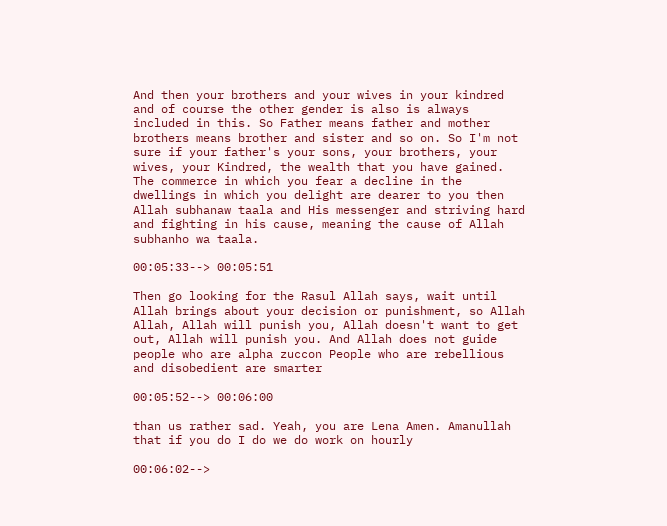And then your brothers and your wives in your kindred and of course the other gender is also is always included in this. So Father means father and mother brothers means brother and sister and so on. So I'm not sure if your father's your sons, your brothers, your wives, your Kindred, the wealth that you have gained. The commerce in which you fear a decline in the dwellings in which you delight are dearer to you then Allah subhanaw taala and His messenger and striving hard and fighting in his cause, meaning the cause of Allah subhanho wa taala.

00:05:33--> 00:05:51

Then go looking for the Rasul Allah says, wait until Allah brings about your decision or punishment, so Allah Allah, Allah will punish you, Allah doesn't want to get out, Allah will punish you. And Allah does not guide people who are alpha zuccon People who are rebellious and disobedient are smarter

00:05:52--> 00:06:00

than us rather sad. Yeah, you are Lena Amen. Amanullah that if you do I do we do work on hourly

00:06:02-->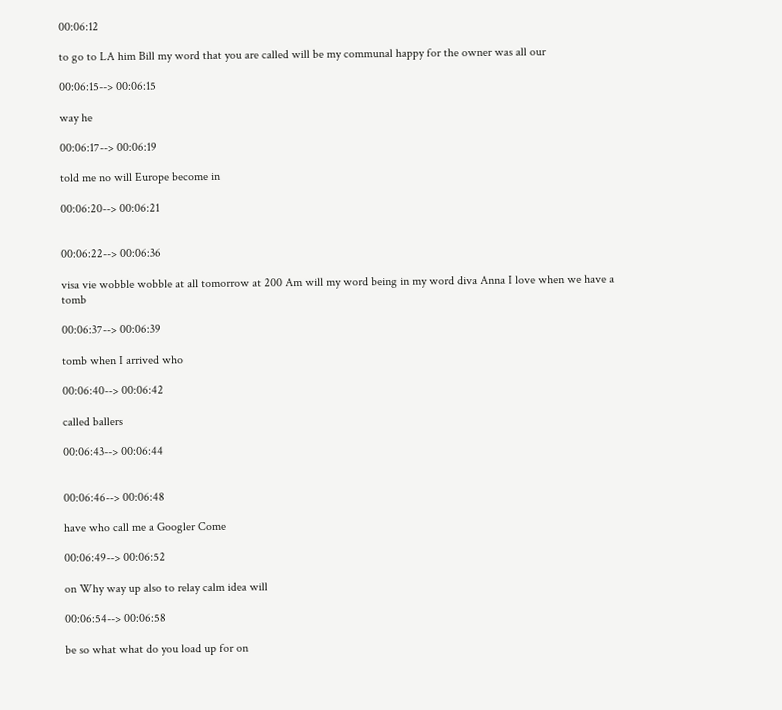00:06:12

to go to LA him Bill my word that you are called will be my communal happy for the owner was all our

00:06:15--> 00:06:15

way he

00:06:17--> 00:06:19

told me no will Europe become in

00:06:20--> 00:06:21


00:06:22--> 00:06:36

visa vie wobble wobble at all tomorrow at 200 Am will my word being in my word diva Anna I love when we have a tomb

00:06:37--> 00:06:39

tomb when I arrived who

00:06:40--> 00:06:42

called ballers

00:06:43--> 00:06:44


00:06:46--> 00:06:48

have who call me a Googler Come

00:06:49--> 00:06:52

on Why way up also to relay calm idea will

00:06:54--> 00:06:58

be so what what do you load up for on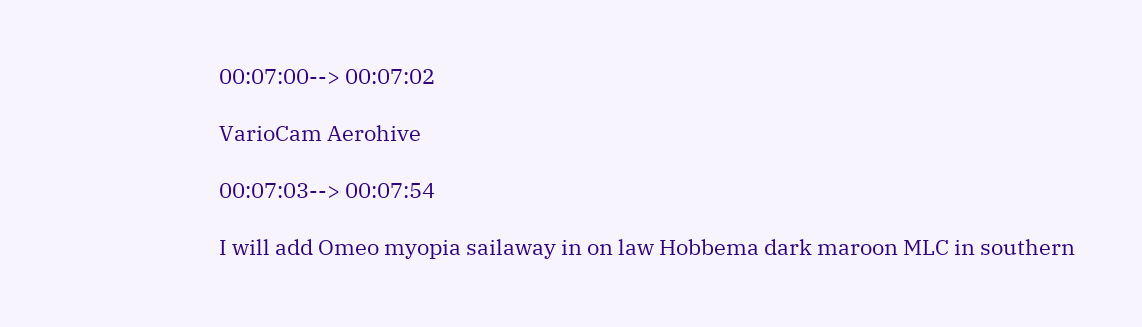00:07:00--> 00:07:02

VarioCam Aerohive

00:07:03--> 00:07:54

I will add Omeo myopia sailaway in on law Hobbema dark maroon MLC in southern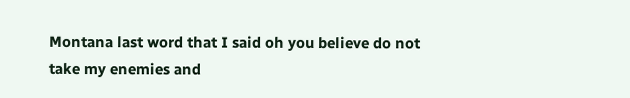Montana last word that I said oh you believe do not take my enemies and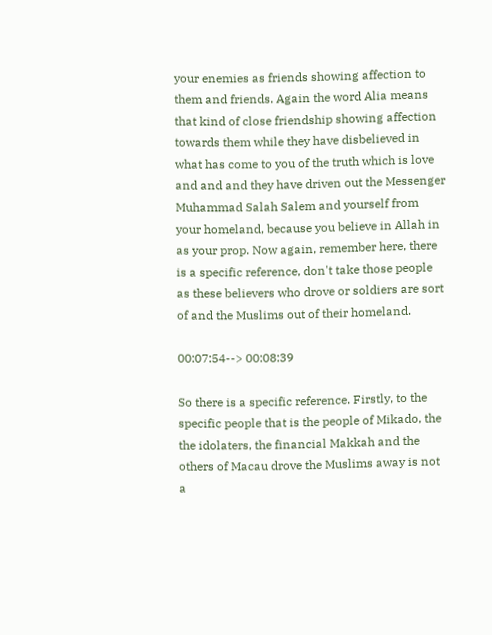your enemies as friends showing affection to them and friends. Again the word Alia means that kind of close friendship showing affection towards them while they have disbelieved in what has come to you of the truth which is love and and and they have driven out the Messenger Muhammad Salah Salem and yourself from your homeland, because you believe in Allah in as your prop. Now again, remember here, there is a specific reference, don't take those people as these believers who drove or soldiers are sort of and the Muslims out of their homeland.

00:07:54--> 00:08:39

So there is a specific reference. Firstly, to the specific people that is the people of Mikado, the the idolaters, the financial Makkah and the others of Macau drove the Muslims away is not a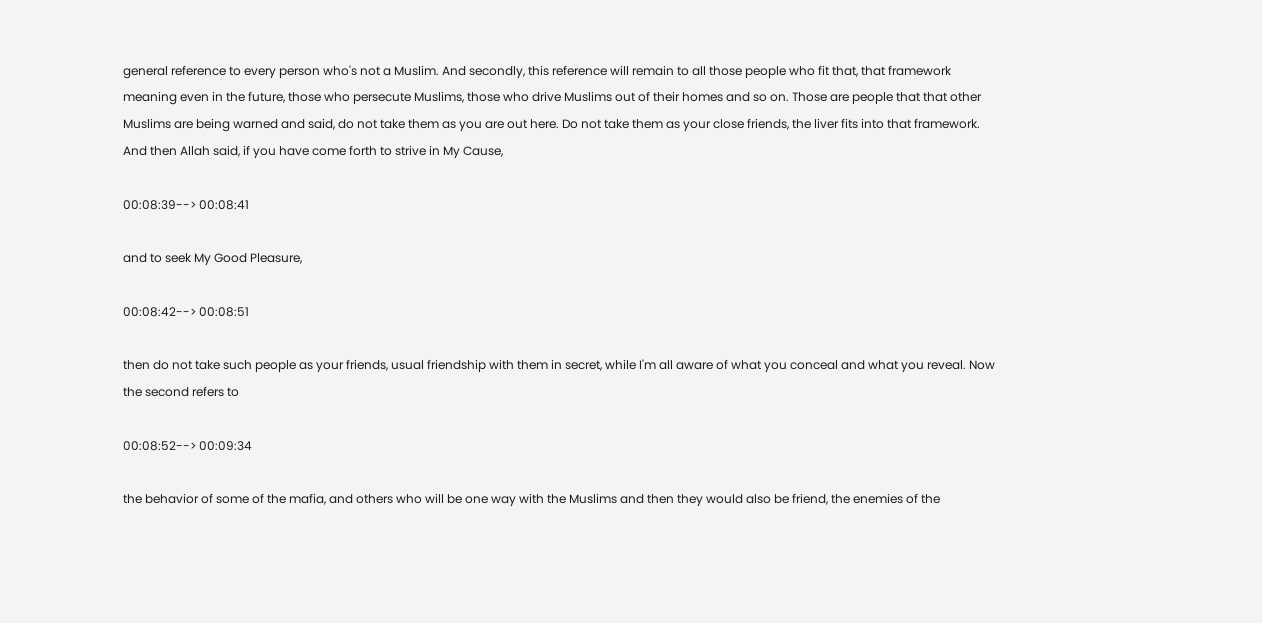general reference to every person who's not a Muslim. And secondly, this reference will remain to all those people who fit that, that framework meaning even in the future, those who persecute Muslims, those who drive Muslims out of their homes and so on. Those are people that that other Muslims are being warned and said, do not take them as you are out here. Do not take them as your close friends, the liver fits into that framework. And then Allah said, if you have come forth to strive in My Cause,

00:08:39--> 00:08:41

and to seek My Good Pleasure,

00:08:42--> 00:08:51

then do not take such people as your friends, usual friendship with them in secret, while I'm all aware of what you conceal and what you reveal. Now the second refers to

00:08:52--> 00:09:34

the behavior of some of the mafia, and others who will be one way with the Muslims and then they would also be friend, the enemies of the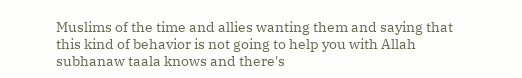Muslims of the time and allies wanting them and saying that this kind of behavior is not going to help you with Allah subhanaw taala knows and there's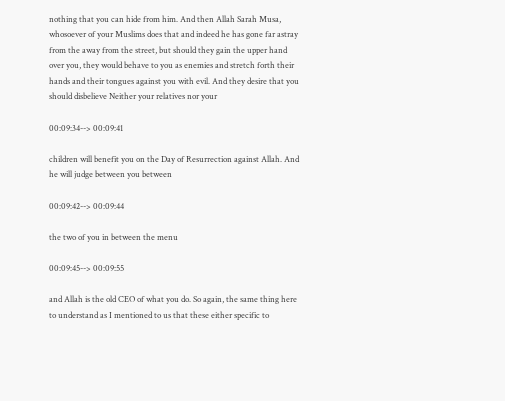nothing that you can hide from him. And then Allah Sarah Musa, whosoever of your Muslims does that and indeed he has gone far astray from the away from the street, but should they gain the upper hand over you, they would behave to you as enemies and stretch forth their hands and their tongues against you with evil. And they desire that you should disbelieve Neither your relatives nor your

00:09:34--> 00:09:41

children will benefit you on the Day of Resurrection against Allah. And he will judge between you between

00:09:42--> 00:09:44

the two of you in between the menu

00:09:45--> 00:09:55

and Allah is the old CEO of what you do. So again, the same thing here to understand as I mentioned to us that these either specific to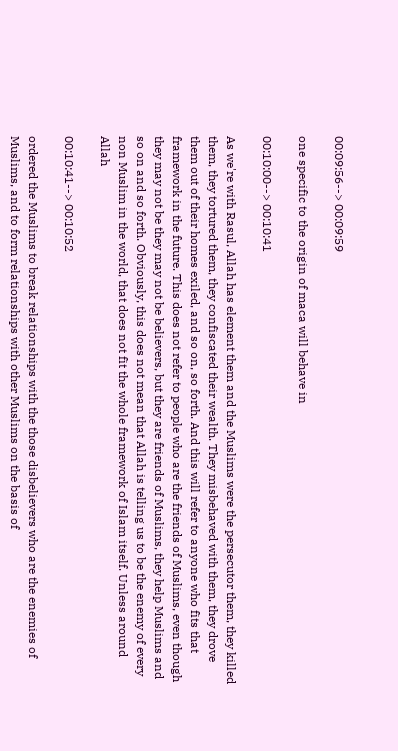00:09:56--> 00:09:59

one specific to the origin of maca will behave in

00:10:00--> 00:10:41

As we're with Rasul, Allah has element them and the Muslims were the persecutor them, they killed them, they tortured them, they confiscated their wealth. They misbehaved with them, they drove them out of their homes exiled, and so on, so forth. And this will refer to anyone who fits that framework in the future. This does not refer to people who are the friends of Muslims, even though they may not be they may not be believers, but they are friends of Muslims, they help Muslims and so on and so forth. Obviously, this does not mean that Allah is telling us to be the enemy of every non Muslim in the world, that does not fit the whole framework of Islam itself. Unless around Allah

00:10:41--> 00:10:52

ordered the Muslims to break relationships with the those disbelievers who are the enemies of Muslims, and to form relationships with other Muslims on the basis of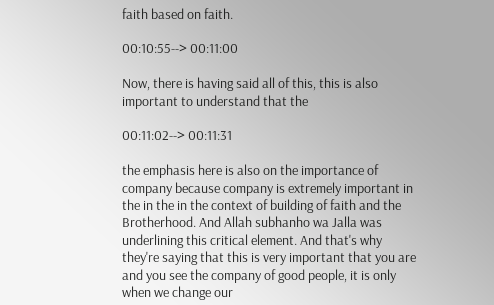faith based on faith.

00:10:55--> 00:11:00

Now, there is having said all of this, this is also important to understand that the

00:11:02--> 00:11:31

the emphasis here is also on the importance of company because company is extremely important in the in the in the context of building of faith and the Brotherhood. And Allah subhanho wa Jalla was underlining this critical element. And that's why they're saying that this is very important that you are and you see the company of good people, it is only when we change our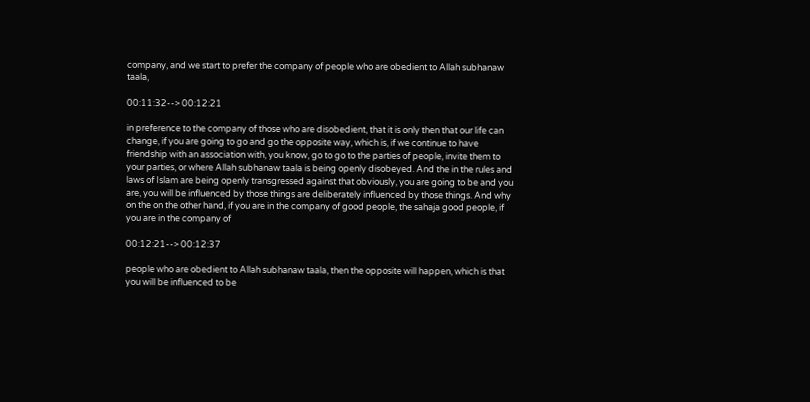company, and we start to prefer the company of people who are obedient to Allah subhanaw taala,

00:11:32--> 00:12:21

in preference to the company of those who are disobedient, that it is only then that our life can change, if you are going to go and go the opposite way, which is, if we continue to have friendship with an association with, you know, go to go to the parties of people, invite them to your parties, or where Allah subhanaw taala is being openly disobeyed. And the in the rules and laws of Islam are being openly transgressed against that obviously, you are going to be and you are, you will be influenced by those things are deliberately influenced by those things. And why on the on the other hand, if you are in the company of good people, the sahaja good people, if you are in the company of

00:12:21--> 00:12:37

people who are obedient to Allah subhanaw taala, then the opposite will happen, which is that you will be influenced to be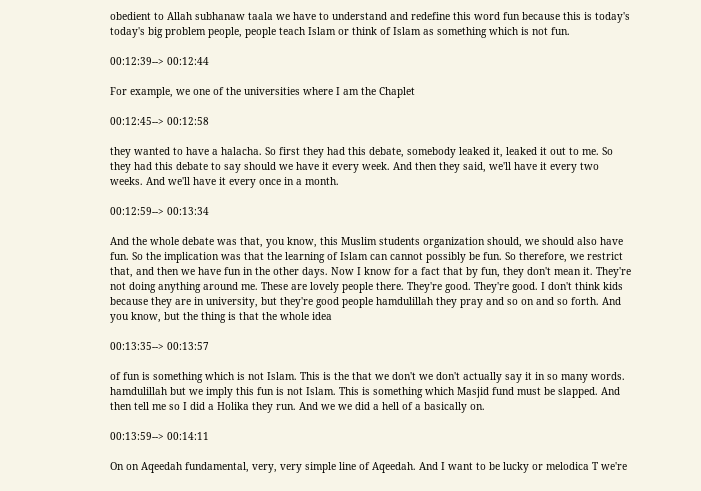obedient to Allah subhanaw taala we have to understand and redefine this word fun because this is today's today's big problem people, people teach Islam or think of Islam as something which is not fun.

00:12:39--> 00:12:44

For example, we one of the universities where I am the Chaplet

00:12:45--> 00:12:58

they wanted to have a halacha. So first they had this debate, somebody leaked it, leaked it out to me. So they had this debate to say should we have it every week. And then they said, we'll have it every two weeks. And we'll have it every once in a month.

00:12:59--> 00:13:34

And the whole debate was that, you know, this Muslim students organization should, we should also have fun. So the implication was that the learning of Islam can cannot possibly be fun. So therefore, we restrict that, and then we have fun in the other days. Now I know for a fact that by fun, they don't mean it. They're not doing anything around me. These are lovely people there. They're good. They're good. I don't think kids because they are in university, but they're good people hamdulillah they pray and so on and so forth. And you know, but the thing is that the whole idea

00:13:35--> 00:13:57

of fun is something which is not Islam. This is the that we don't we don't actually say it in so many words. hamdulillah but we imply this fun is not Islam. This is something which Masjid fund must be slapped. And then tell me so I did a Holika they run. And we we did a hell of a basically on.

00:13:59--> 00:14:11

On on Aqeedah fundamental, very, very simple line of Aqeedah. And I want to be lucky or melodica T we're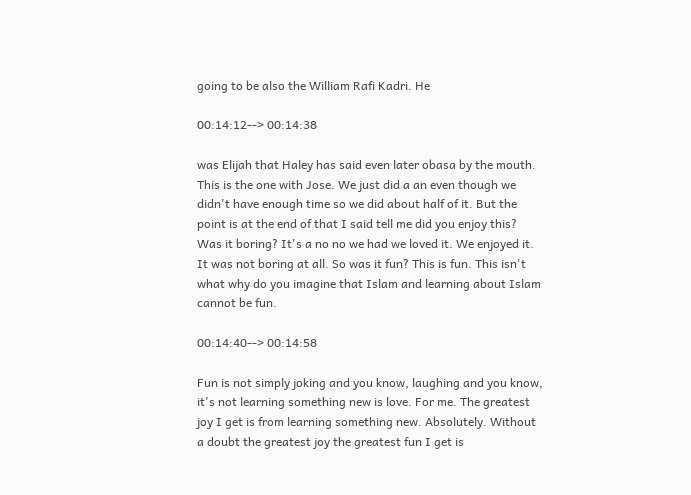going to be also the William Rafi Kadri. He

00:14:12--> 00:14:38

was Elijah that Haley has said even later obasa by the mouth. This is the one with Jose. We just did a an even though we didn't have enough time so we did about half of it. But the point is at the end of that I said tell me did you enjoy this? Was it boring? It's a no no we had we loved it. We enjoyed it. It was not boring at all. So was it fun? This is fun. This isn't what why do you imagine that Islam and learning about Islam cannot be fun.

00:14:40--> 00:14:58

Fun is not simply joking and you know, laughing and you know, it's not learning something new is love. For me. The greatest joy I get is from learning something new. Absolutely. Without a doubt the greatest joy the greatest fun I get is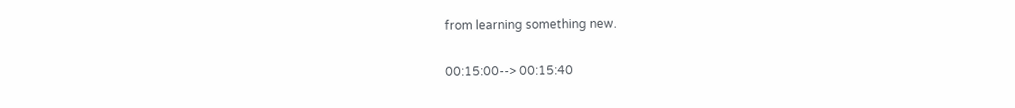from learning something new.

00:15:00--> 00:15:40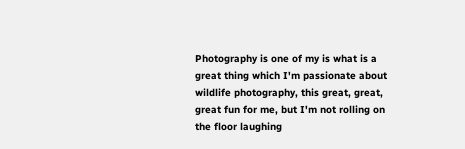Photography is one of my is what is a great thing which I'm passionate about wildlife photography, this great, great, great fun for me, but I'm not rolling on the floor laughing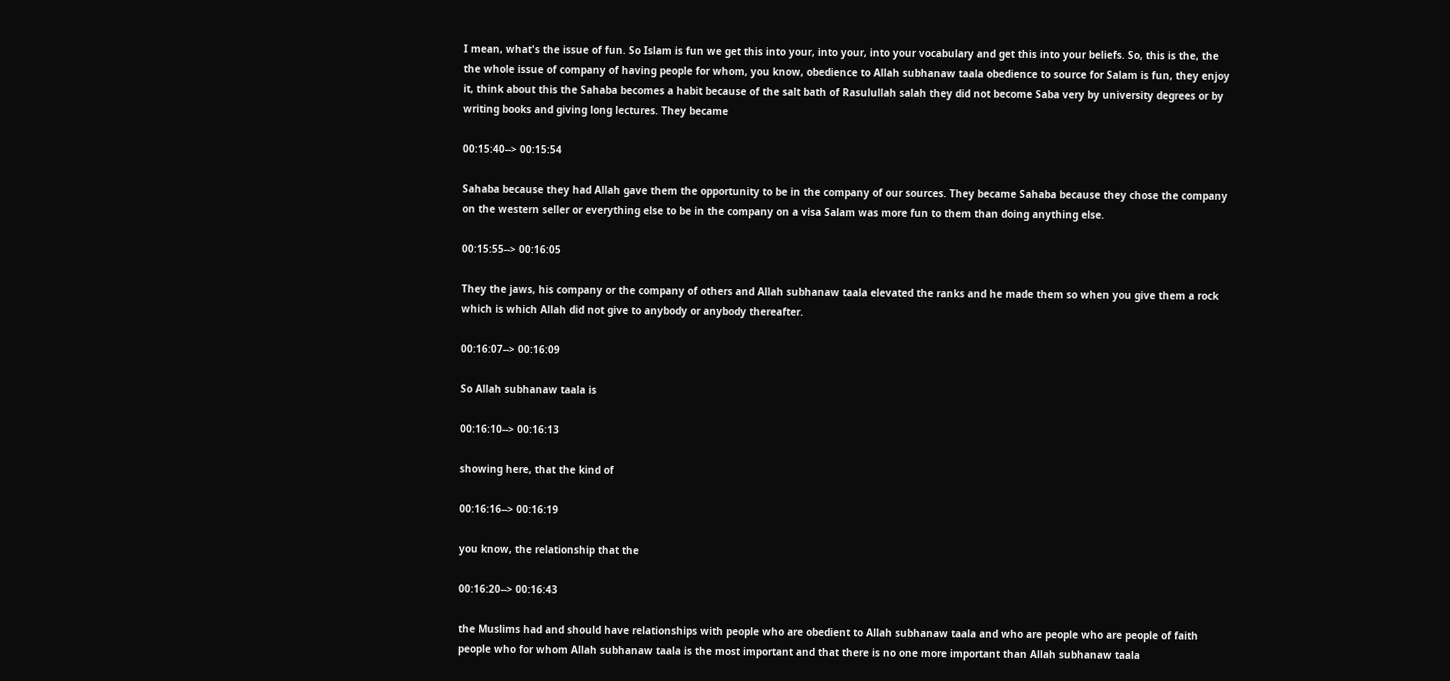I mean, what's the issue of fun. So Islam is fun we get this into your, into your, into your vocabulary and get this into your beliefs. So, this is the, the the whole issue of company of having people for whom, you know, obedience to Allah subhanaw taala obedience to source for Salam is fun, they enjoy it, think about this the Sahaba becomes a habit because of the salt bath of Rasulullah salah they did not become Saba very by university degrees or by writing books and giving long lectures. They became

00:15:40--> 00:15:54

Sahaba because they had Allah gave them the opportunity to be in the company of our sources. They became Sahaba because they chose the company on the western seller or everything else to be in the company on a visa Salam was more fun to them than doing anything else.

00:15:55--> 00:16:05

They the jaws, his company or the company of others and Allah subhanaw taala elevated the ranks and he made them so when you give them a rock which is which Allah did not give to anybody or anybody thereafter.

00:16:07--> 00:16:09

So Allah subhanaw taala is

00:16:10--> 00:16:13

showing here, that the kind of

00:16:16--> 00:16:19

you know, the relationship that the

00:16:20--> 00:16:43

the Muslims had and should have relationships with people who are obedient to Allah subhanaw taala and who are people who are people of faith people who for whom Allah subhanaw taala is the most important and that there is no one more important than Allah subhanaw taala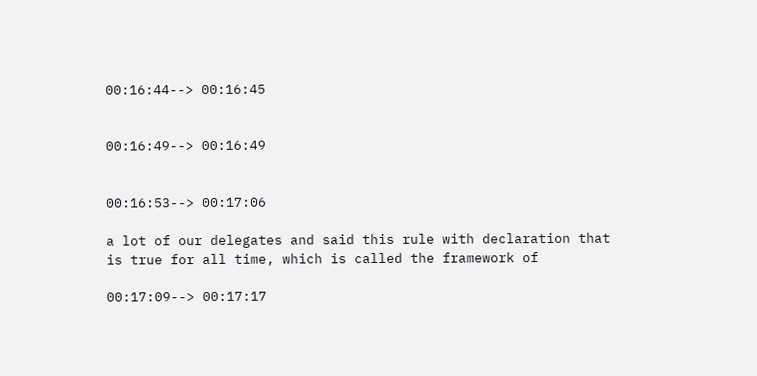00:16:44--> 00:16:45


00:16:49--> 00:16:49


00:16:53--> 00:17:06

a lot of our delegates and said this rule with declaration that is true for all time, which is called the framework of

00:17:09--> 00:17:17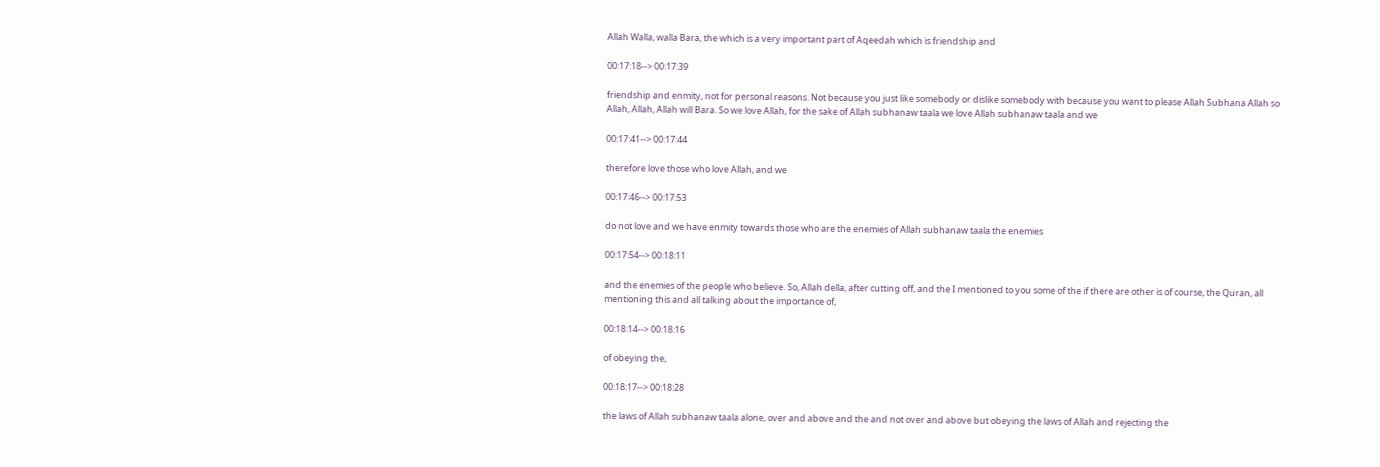Allah Walla, walla Bara, the which is a very important part of Aqeedah which is friendship and

00:17:18--> 00:17:39

friendship and enmity, not for personal reasons. Not because you just like somebody or dislike somebody with because you want to please Allah Subhana Allah so Allah, Allah, Allah will Bara. So we love Allah, for the sake of Allah subhanaw taala we love Allah subhanaw taala and we

00:17:41--> 00:17:44

therefore love those who love Allah, and we

00:17:46--> 00:17:53

do not love and we have enmity towards those who are the enemies of Allah subhanaw taala the enemies

00:17:54--> 00:18:11

and the enemies of the people who believe. So, Allah della, after cutting off, and the I mentioned to you some of the if there are other is of course, the Quran, all mentioning this and all talking about the importance of,

00:18:14--> 00:18:16

of obeying the,

00:18:17--> 00:18:28

the laws of Allah subhanaw taala alone, over and above and the and not over and above but obeying the laws of Allah and rejecting the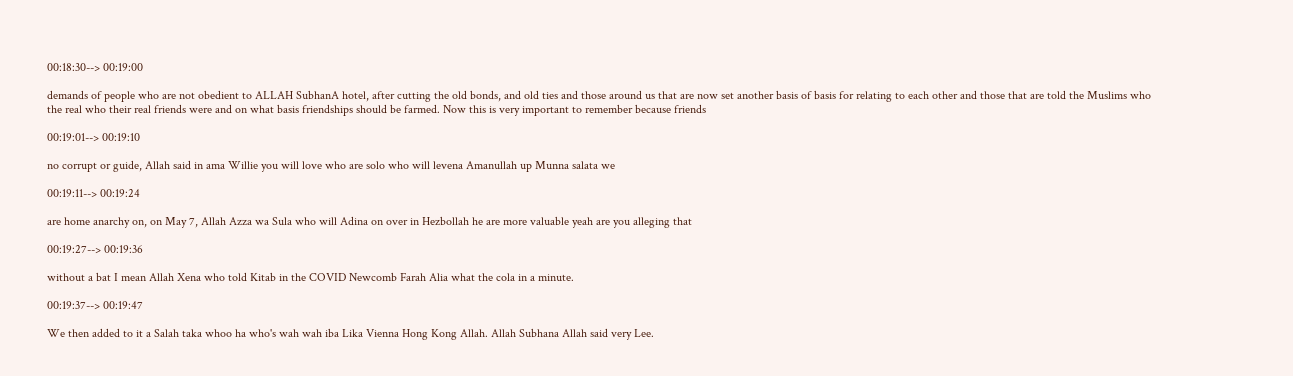00:18:30--> 00:19:00

demands of people who are not obedient to ALLAH SubhanA hotel, after cutting the old bonds, and old ties and those around us that are now set another basis of basis for relating to each other and those that are told the Muslims who the real who their real friends were and on what basis friendships should be farmed. Now this is very important to remember because friends

00:19:01--> 00:19:10

no corrupt or guide, Allah said in ama Willie you will love who are solo who will levena Amanullah up Munna salata we

00:19:11--> 00:19:24

are home anarchy on, on May 7, Allah Azza wa Sula who will Adina on over in Hezbollah he are more valuable yeah are you alleging that

00:19:27--> 00:19:36

without a bat I mean Allah Xena who told Kitab in the COVID Newcomb Farah Alia what the cola in a minute.

00:19:37--> 00:19:47

We then added to it a Salah taka whoo ha who's wah wah iba Lika Vienna Hong Kong Allah. Allah Subhana Allah said very Lee.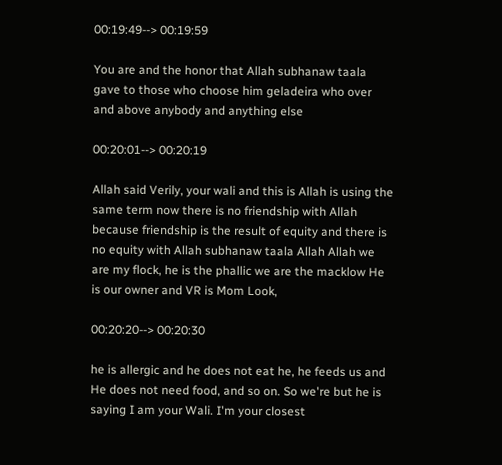00:19:49--> 00:19:59

You are and the honor that Allah subhanaw taala gave to those who choose him geladeira who over and above anybody and anything else

00:20:01--> 00:20:19

Allah said Verily, your wali and this is Allah is using the same term now there is no friendship with Allah because friendship is the result of equity and there is no equity with Allah subhanaw taala Allah Allah we are my flock, he is the phallic we are the macklow He is our owner and VR is Mom Look,

00:20:20--> 00:20:30

he is allergic and he does not eat he, he feeds us and He does not need food, and so on. So we're but he is saying I am your Wali. I'm your closest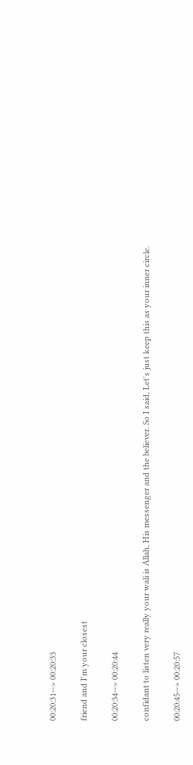00:20:31--> 00:20:33

friend and I'm your closest

00:20:34--> 00:20:44

confidant to listen very really your wali is Allah, His messenger and the believer. So I said, Let's just keep this as your inner circle.

00:20:45--> 00:20:57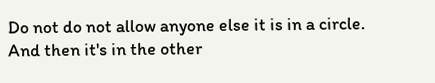Do not do not allow anyone else it is in a circle. And then it's in the other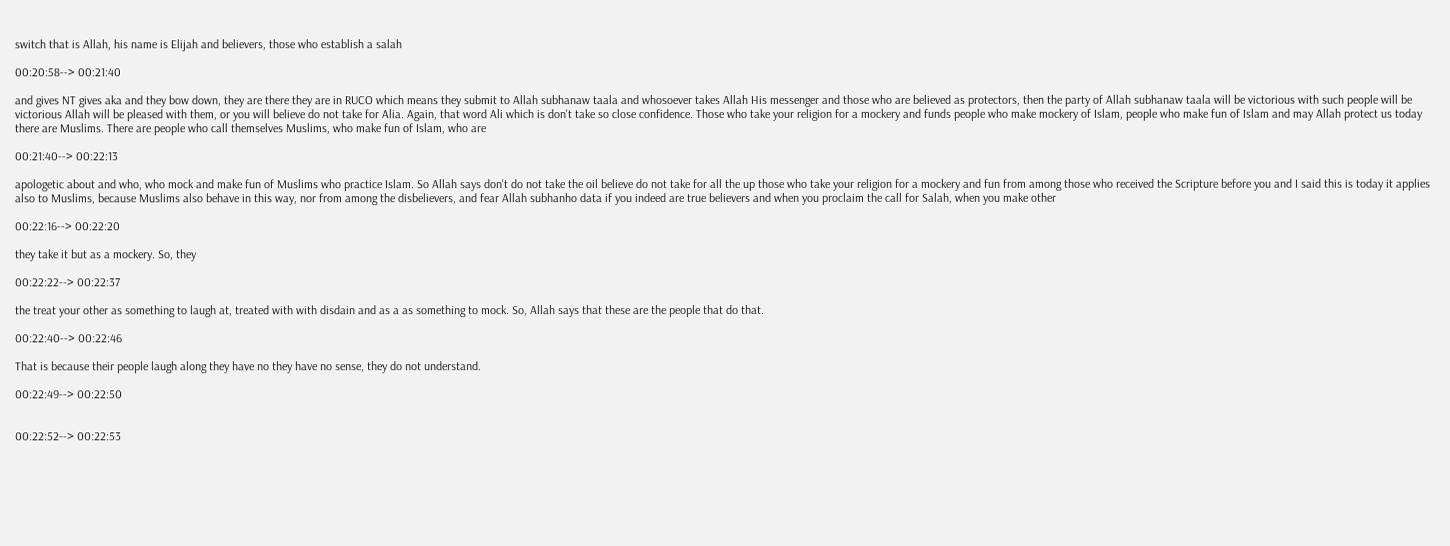switch that is Allah, his name is Elijah and believers, those who establish a salah

00:20:58--> 00:21:40

and gives NT gives aka and they bow down, they are there they are in RUCO which means they submit to Allah subhanaw taala and whosoever takes Allah His messenger and those who are believed as protectors, then the party of Allah subhanaw taala will be victorious with such people will be victorious Allah will be pleased with them, or you will believe do not take for Alia. Again, that word Ali which is don't take so close confidence. Those who take your religion for a mockery and funds people who make mockery of Islam, people who make fun of Islam and may Allah protect us today there are Muslims. There are people who call themselves Muslims, who make fun of Islam, who are

00:21:40--> 00:22:13

apologetic about and who, who mock and make fun of Muslims who practice Islam. So Allah says don't do not take the oil believe do not take for all the up those who take your religion for a mockery and fun from among those who received the Scripture before you and I said this is today it applies also to Muslims, because Muslims also behave in this way, nor from among the disbelievers, and fear Allah subhanho data if you indeed are true believers and when you proclaim the call for Salah, when you make other

00:22:16--> 00:22:20

they take it but as a mockery. So, they

00:22:22--> 00:22:37

the treat your other as something to laugh at, treated with with disdain and as a as something to mock. So, Allah says that these are the people that do that.

00:22:40--> 00:22:46

That is because their people laugh along they have no they have no sense, they do not understand.

00:22:49--> 00:22:50


00:22:52--> 00:22:53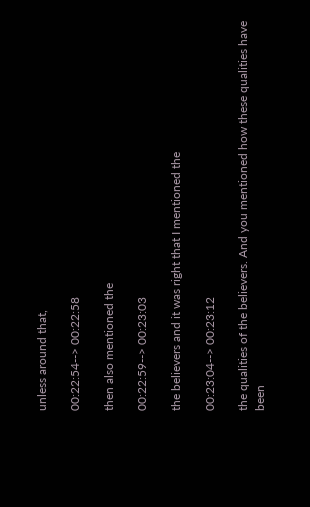unless around that,

00:22:54--> 00:22:58

then also mentioned the

00:22:59--> 00:23:03

the believers and it was right that I mentioned the

00:23:04--> 00:23:12

the qualities of the believers. And you mentioned how these qualities have been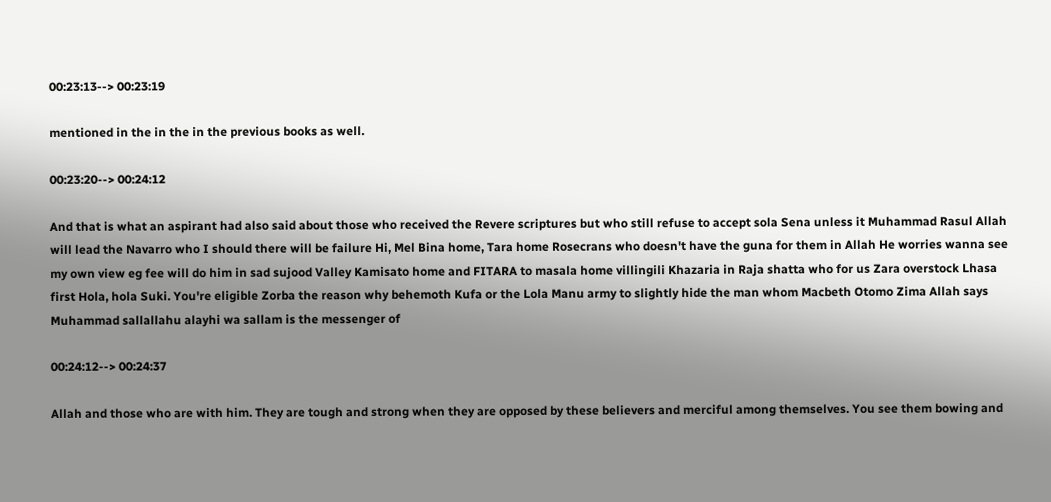00:23:13--> 00:23:19

mentioned in the in the in the previous books as well.

00:23:20--> 00:24:12

And that is what an aspirant had also said about those who received the Revere scriptures but who still refuse to accept sola Sena unless it Muhammad Rasul Allah will lead the Navarro who I should there will be failure Hi, Mel Bina home, Tara home Rosecrans who doesn't have the guna for them in Allah He worries wanna see my own view eg fee will do him in sad sujood Valley Kamisato home and FITARA to masala home villingili Khazaria in Raja shatta who for us Zara overstock Lhasa first Hola, hola Suki. You're eligible Zorba the reason why behemoth Kufa or the Lola Manu army to slightly hide the man whom Macbeth Otomo Zima Allah says Muhammad sallallahu alayhi wa sallam is the messenger of

00:24:12--> 00:24:37

Allah and those who are with him. They are tough and strong when they are opposed by these believers and merciful among themselves. You see them bowing and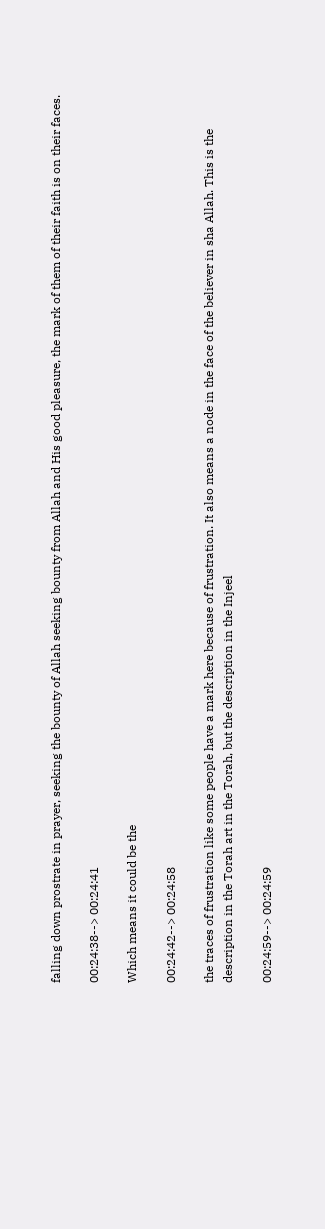falling down prostrate in prayer, seeking the bounty of Allah seeking bounty from Allah and His good pleasure, the mark of them of their faith is on their faces.

00:24:38--> 00:24:41

Which means it could be the

00:24:42--> 00:24:58

the traces of frustration like some people have a mark here because of frustration. It also means a node in the face of the believer in sha Allah. This is the description in the Torah art in the Torah, but the description in the Injeel

00:24:59--> 00:24:59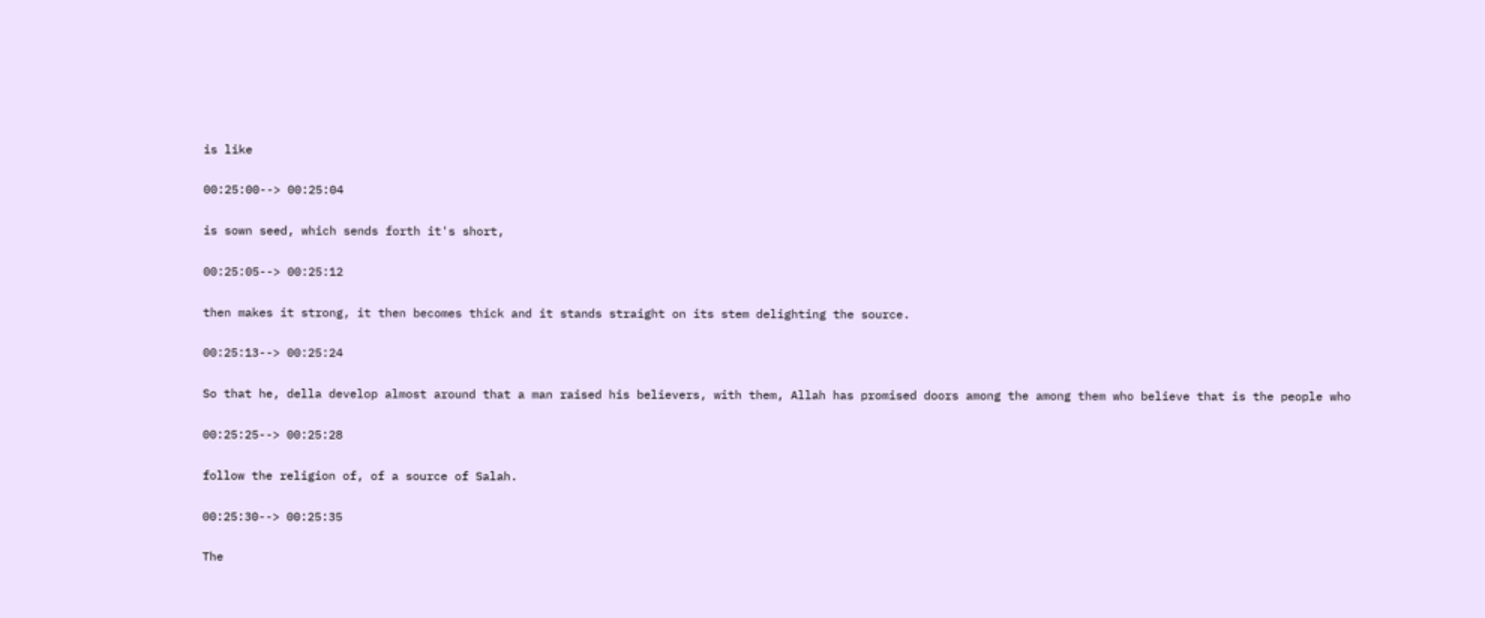is like

00:25:00--> 00:25:04

is sown seed, which sends forth it's short,

00:25:05--> 00:25:12

then makes it strong, it then becomes thick and it stands straight on its stem delighting the source.

00:25:13--> 00:25:24

So that he, della develop almost around that a man raised his believers, with them, Allah has promised doors among the among them who believe that is the people who

00:25:25--> 00:25:28

follow the religion of, of a source of Salah.

00:25:30--> 00:25:35

The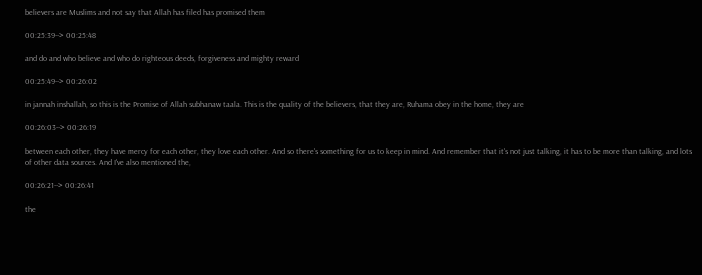believers are Muslims and not say that Allah has filed has promised them

00:25:39--> 00:25:48

and do and who believe and who do righteous deeds, forgiveness and mighty reward

00:25:49--> 00:26:02

in jannah inshallah, so this is the Promise of Allah subhanaw taala. This is the quality of the believers, that they are, Ruhama obey in the home, they are

00:26:03--> 00:26:19

between each other, they have mercy for each other, they love each other. And so there's something for us to keep in mind. And remember that it's not just talking, it has to be more than talking, and lots of other data sources. And I've also mentioned the,

00:26:21--> 00:26:41

the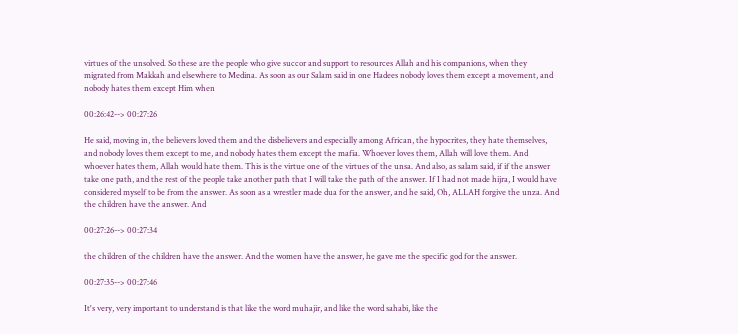virtues of the unsolved. So these are the people who give succor and support to resources Allah and his companions, when they migrated from Makkah and elsewhere to Medina. As soon as our Salam said in one Hadees nobody loves them except a movement, and nobody hates them except Him when

00:26:42--> 00:27:26

He said, moving in, the believers loved them and the disbelievers and especially among African, the hypocrites, they hate themselves, and nobody loves them except to me, and nobody hates them except the mafia. Whoever loves them, Allah will love them. And whoever hates them, Allah would hate them. This is the virtue one of the virtues of the unsa. And also, as salam said, if if the answer take one path, and the rest of the people take another path that I will take the path of the answer. If I had not made hijra, I would have considered myself to be from the answer. As soon as a wrestler made dua for the answer, and he said, Oh, ALLAH forgive the unza. And the children have the answer. And

00:27:26--> 00:27:34

the children of the children have the answer. And the women have the answer, he gave me the specific god for the answer.

00:27:35--> 00:27:46

It's very, very important to understand is that like the word muhajir, and like the word sahabi, like the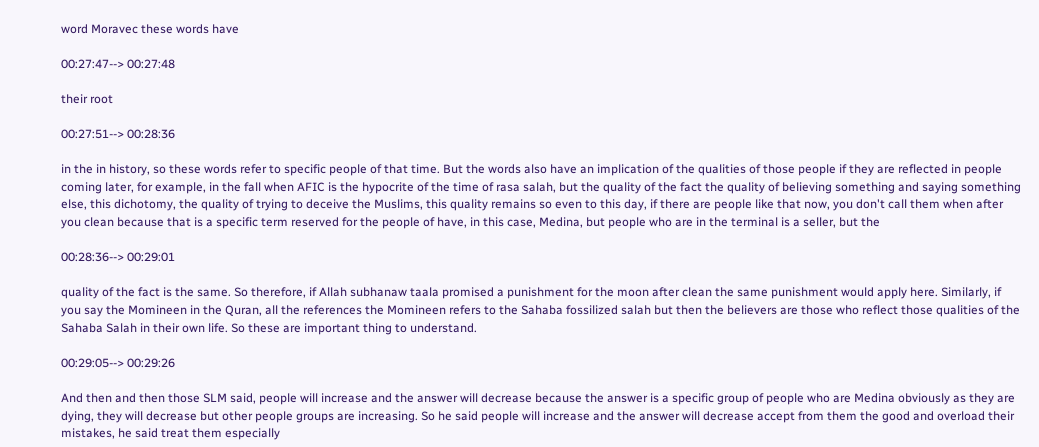word Moravec these words have

00:27:47--> 00:27:48

their root

00:27:51--> 00:28:36

in the in history, so these words refer to specific people of that time. But the words also have an implication of the qualities of those people if they are reflected in people coming later, for example, in the fall when AFIC is the hypocrite of the time of rasa salah, but the quality of the fact the quality of believing something and saying something else, this dichotomy, the quality of trying to deceive the Muslims, this quality remains so even to this day, if there are people like that now, you don't call them when after you clean because that is a specific term reserved for the people of have, in this case, Medina, but people who are in the terminal is a seller, but the

00:28:36--> 00:29:01

quality of the fact is the same. So therefore, if Allah subhanaw taala promised a punishment for the moon after clean the same punishment would apply here. Similarly, if you say the Momineen in the Quran, all the references the Momineen refers to the Sahaba fossilized salah but then the believers are those who reflect those qualities of the Sahaba Salah in their own life. So these are important thing to understand.

00:29:05--> 00:29:26

And then and then those SLM said, people will increase and the answer will decrease because the answer is a specific group of people who are Medina obviously as they are dying, they will decrease but other people groups are increasing. So he said people will increase and the answer will decrease accept from them the good and overload their mistakes, he said treat them especially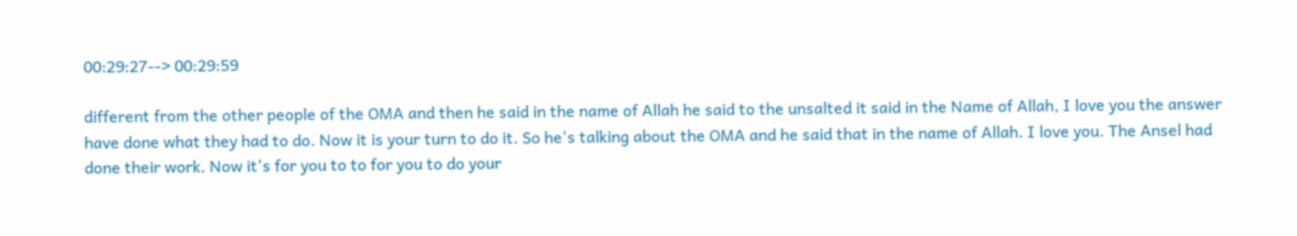00:29:27--> 00:29:59

different from the other people of the OMA and then he said in the name of Allah he said to the unsalted it said in the Name of Allah, I love you the answer have done what they had to do. Now it is your turn to do it. So he's talking about the OMA and he said that in the name of Allah. I love you. The Ansel had done their work. Now it's for you to to for you to do your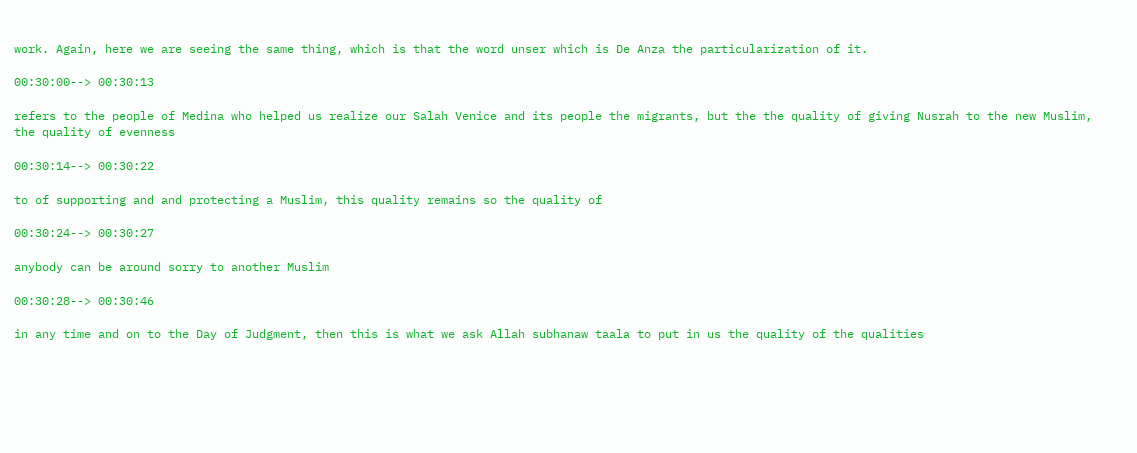work. Again, here we are seeing the same thing, which is that the word unser which is De Anza the particularization of it.

00:30:00--> 00:30:13

refers to the people of Medina who helped us realize our Salah Venice and its people the migrants, but the the quality of giving Nusrah to the new Muslim, the quality of evenness

00:30:14--> 00:30:22

to of supporting and and protecting a Muslim, this quality remains so the quality of

00:30:24--> 00:30:27

anybody can be around sorry to another Muslim

00:30:28--> 00:30:46

in any time and on to the Day of Judgment, then this is what we ask Allah subhanaw taala to put in us the quality of the qualities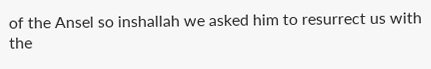of the Ansel so inshallah we asked him to resurrect us with the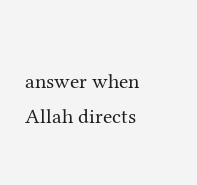answer when Allah directs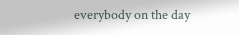everybody on the day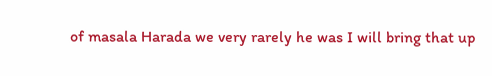of masala Harada we very rarely he was I will bring that up